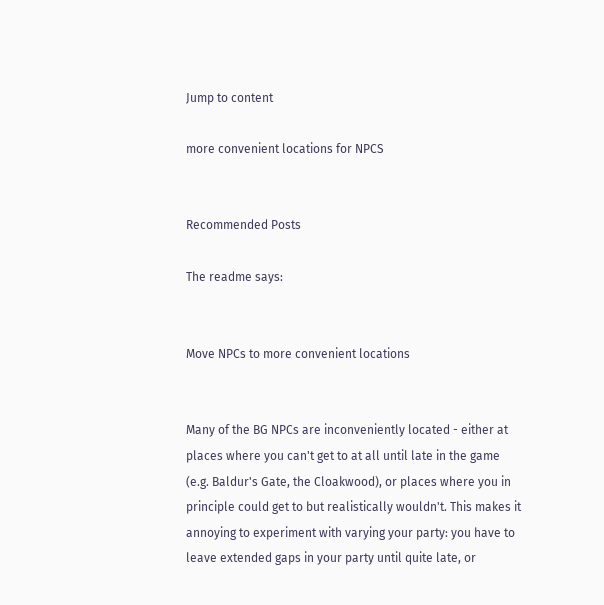Jump to content

more convenient locations for NPCS


Recommended Posts

The readme says:


Move NPCs to more convenient locations


Many of the BG NPCs are inconveniently located - either at places where you can't get to at all until late in the game (e.g. Baldur's Gate, the Cloakwood), or places where you in principle could get to but realistically wouldn't. This makes it annoying to experiment with varying your party: you have to leave extended gaps in your party until quite late, or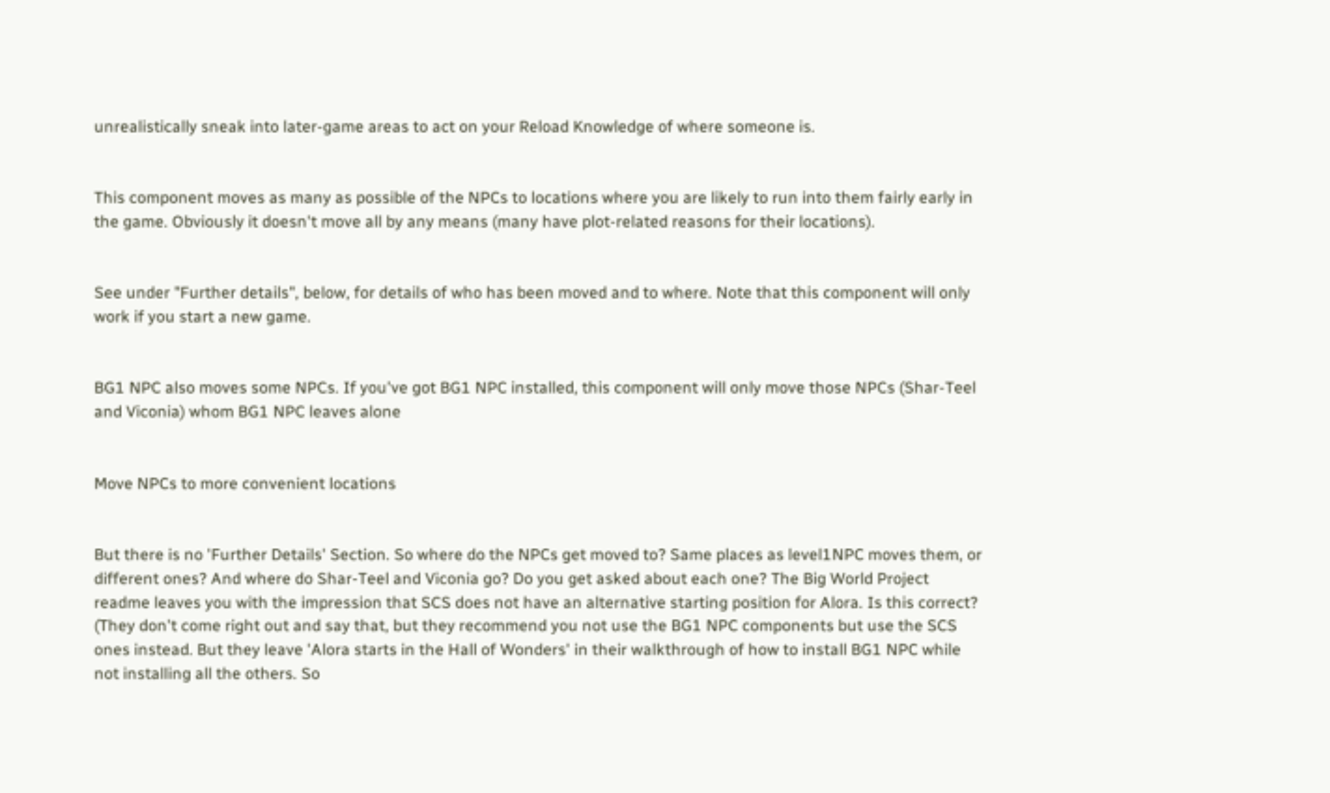unrealistically sneak into later-game areas to act on your Reload Knowledge of where someone is.


This component moves as many as possible of the NPCs to locations where you are likely to run into them fairly early in the game. Obviously it doesn't move all by any means (many have plot-related reasons for their locations).


See under "Further details", below, for details of who has been moved and to where. Note that this component will only work if you start a new game.


BG1 NPC also moves some NPCs. If you've got BG1 NPC installed, this component will only move those NPCs (Shar-Teel and Viconia) whom BG1 NPC leaves alone


Move NPCs to more convenient locations


But there is no 'Further Details' Section. So where do the NPCs get moved to? Same places as level1NPC moves them, or different ones? And where do Shar-Teel and Viconia go? Do you get asked about each one? The Big World Project readme leaves you with the impression that SCS does not have an alternative starting position for Alora. Is this correct? (They don't come right out and say that, but they recommend you not use the BG1 NPC components but use the SCS ones instead. But they leave 'Alora starts in the Hall of Wonders' in their walkthrough of how to install BG1 NPC while not installing all the others. So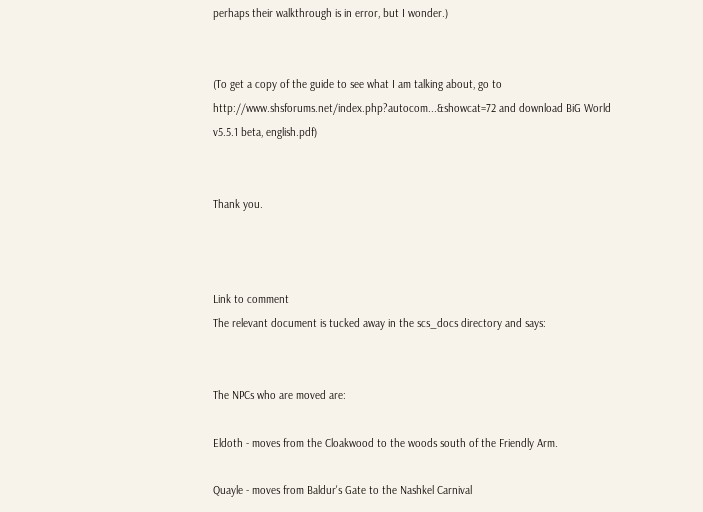perhaps their walkthrough is in error, but I wonder.)


(To get a copy of the guide to see what I am talking about, go to http://www.shsforums.net/index.php?autocom...&showcat=72 and download BiG World v5.5.1 beta, english.pdf)


Thank you.



Link to comment
The relevant document is tucked away in the scs_docs directory and says:


The NPCs who are moved are:

Eldoth - moves from the Cloakwood to the woods south of the Friendly Arm.

Quayle - moves from Baldur's Gate to the Nashkel Carnival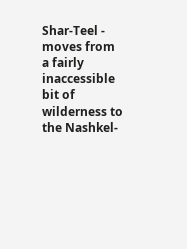Shar-Teel - moves from a fairly inaccessible bit of wilderness to the Nashkel-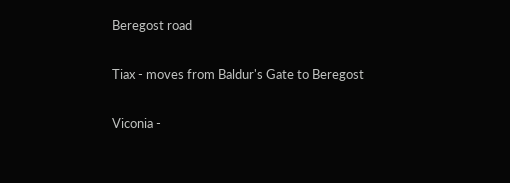Beregost road

Tiax - moves from Baldur's Gate to Beregost

Viconia -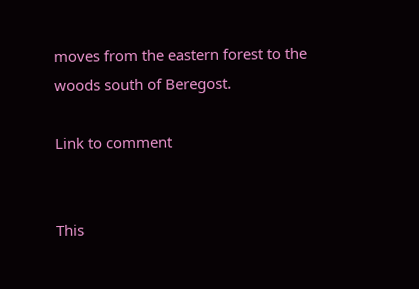moves from the eastern forest to the woods south of Beregost.

Link to comment


This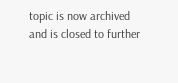topic is now archived and is closed to further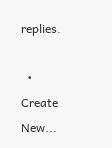replies.

  • Create New...